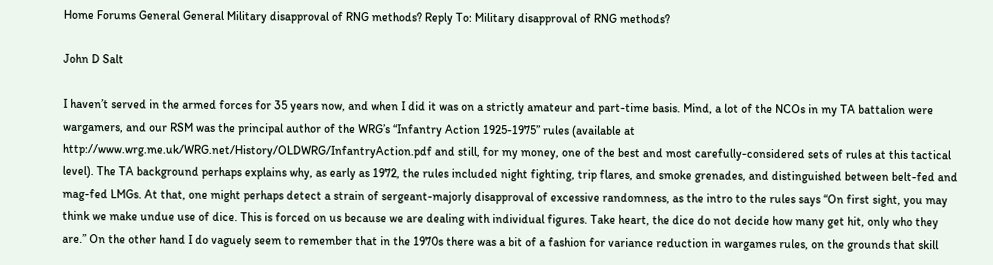Home Forums General General Military disapproval of RNG methods? Reply To: Military disapproval of RNG methods?

John D Salt

I haven’t served in the armed forces for 35 years now, and when I did it was on a strictly amateur and part-time basis. Mind, a lot of the NCOs in my TA battalion were wargamers, and our RSM was the principal author of the WRG’s “Infantry Action 1925-1975” rules (available at http://www.wrg.me.uk/WRG.net/History/OLDWRG/InfantryAction.pdf and still, for my money, one of the best and most carefully-considered sets of rules at this tactical level). The TA background perhaps explains why, as early as 1972, the rules included night fighting, trip flares, and smoke grenades, and distinguished between belt-fed and mag-fed LMGs. At that, one might perhaps detect a strain of sergeant-majorly disapproval of excessive randomness, as the intro to the rules says “On first sight, you may think we make undue use of dice. This is forced on us because we are dealing with individual figures. Take heart, the dice do not decide how many get hit, only who they are.” On the other hand I do vaguely seem to remember that in the 1970s there was a bit of a fashion for variance reduction in wargames rules, on the grounds that skill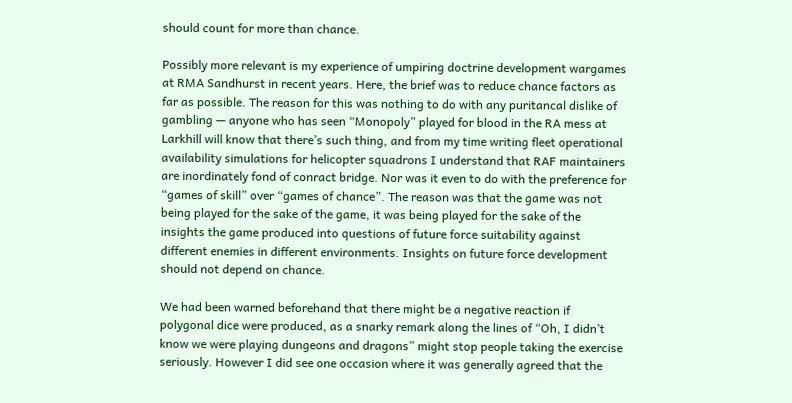should count for more than chance.

Possibly more relevant is my experience of umpiring doctrine development wargames at RMA Sandhurst in recent years. Here, the brief was to reduce chance factors as far as possible. The reason for this was nothing to do with any puritancal dislike of gambling — anyone who has seen “Monopoly” played for blood in the RA mess at Larkhill will know that there’s such thing, and from my time writing fleet operational availability simulations for helicopter squadrons I understand that RAF maintainers are inordinately fond of conract bridge. Nor was it even to do with the preference for “games of skill” over “games of chance”. The reason was that the game was not being played for the sake of the game, it was being played for the sake of the insights the game produced into questions of future force suitability against different enemies in different environments. Insights on future force development should not depend on chance.

We had been warned beforehand that there might be a negative reaction if polygonal dice were produced, as a snarky remark along the lines of “Oh, I didn’t know we were playing dungeons and dragons” might stop people taking the exercise seriously. However I did see one occasion where it was generally agreed that the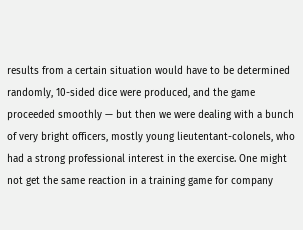results from a certain situation would have to be determined randomly, 10-sided dice were produced, and the game proceeded smoothly — but then we were dealing with a bunch of very bright officers, mostly young lieutentant-colonels, who had a strong professional interest in the exercise. One might not get the same reaction in a training game for company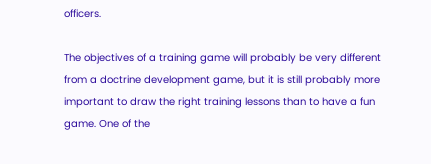officers.

The objectives of a training game will probably be very different from a doctrine development game, but it is still probably more important to draw the right training lessons than to have a fun game. One of the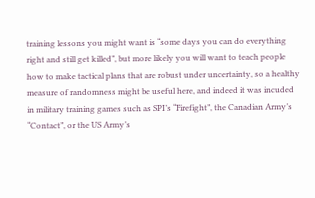training lessons you might want is “some days you can do everything right and still get killed”, but more likely you will want to teach people how to make tactical plans that are robust under uncertainty, so a healthy measure of randomness might be useful here, and indeed it was incuded in military training games such as SPI’s “Firefight”, the Canadian Army’s “Contact”, or the US Army’s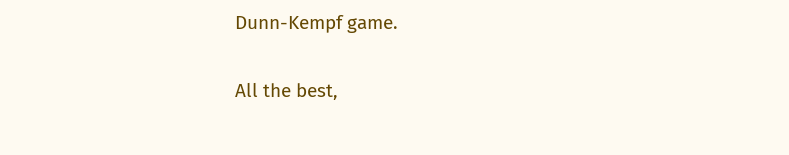Dunn-Kempf game.

All the best,